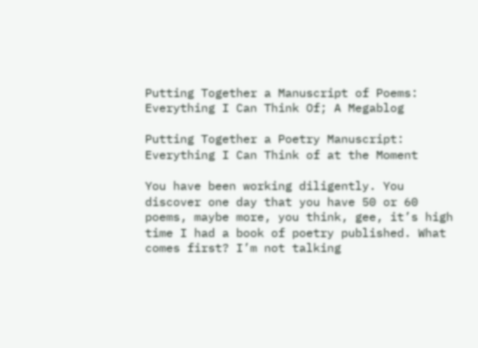Putting Together a Manuscript of Poems: Everything I Can Think Of; A Megablog

Putting Together a Poetry Manuscript: Everything I Can Think of at the Moment

You have been working diligently. You discover one day that you have 50 or 60 poems, maybe more, you think, gee, it’s high time I had a book of poetry published. What comes first? I’m not talking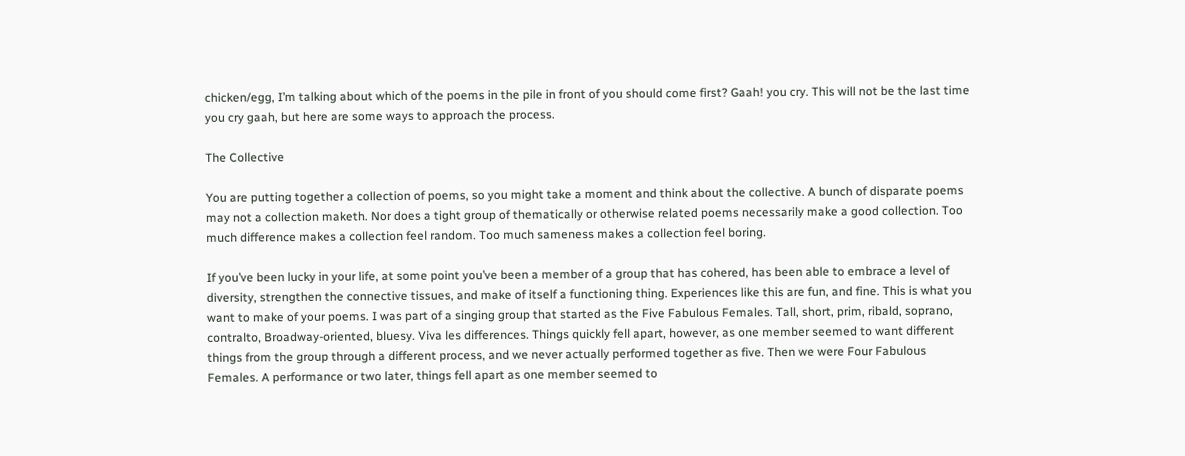chicken/egg, I’m talking about which of the poems in the pile in front of you should come first? Gaah! you cry. This will not be the last time you cry gaah, but here are some ways to approach the process.

The Collective

You are putting together a collection of poems, so you might take a moment and think about the collective. A bunch of disparate poems may not a collection maketh. Nor does a tight group of thematically or otherwise related poems necessarily make a good collection. Too much difference makes a collection feel random. Too much sameness makes a collection feel boring.

If you’ve been lucky in your life, at some point you’ve been a member of a group that has cohered, has been able to embrace a level of diversity, strengthen the connective tissues, and make of itself a functioning thing. Experiences like this are fun, and fine. This is what you want to make of your poems. I was part of a singing group that started as the Five Fabulous Females. Tall, short, prim, ribald, soprano, contralto, Broadway-oriented, bluesy. Viva les differences. Things quickly fell apart, however, as one member seemed to want different things from the group through a different process, and we never actually performed together as five. Then we were Four Fabulous Females. A performance or two later, things fell apart as one member seemed to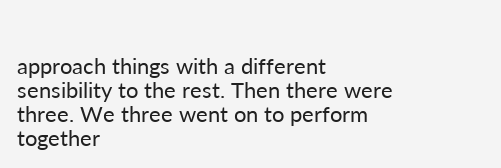approach things with a different sensibility to the rest. Then there were three. We three went on to perform together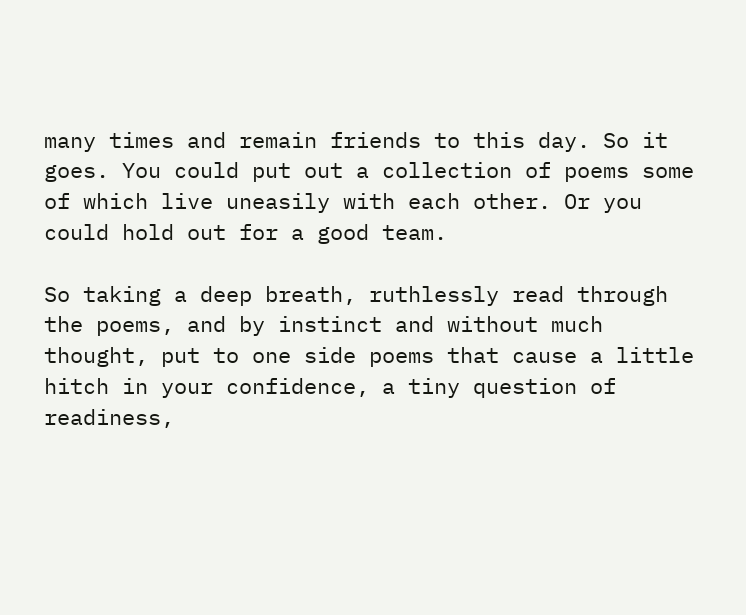many times and remain friends to this day. So it goes. You could put out a collection of poems some of which live uneasily with each other. Or you could hold out for a good team.

So taking a deep breath, ruthlessly read through the poems, and by instinct and without much thought, put to one side poems that cause a little hitch in your confidence, a tiny question of readiness,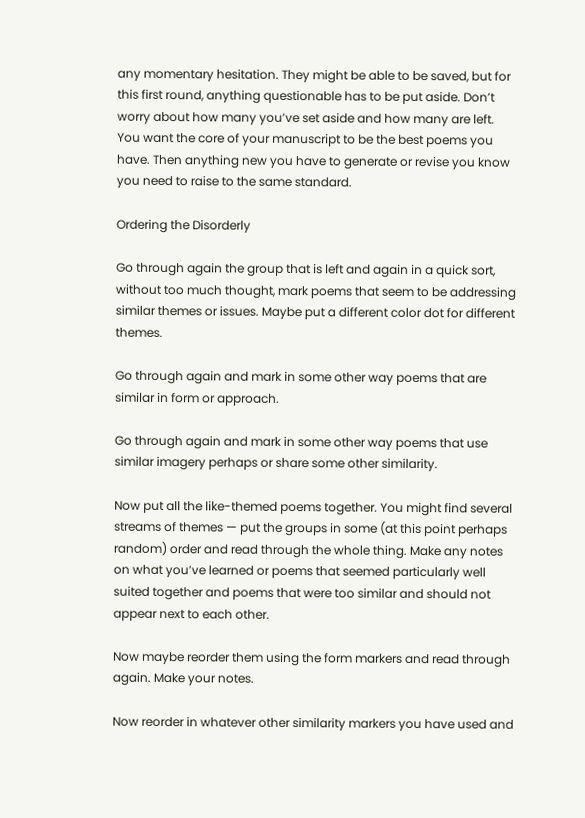any momentary hesitation. They might be able to be saved, but for this first round, anything questionable has to be put aside. Don’t worry about how many you’ve set aside and how many are left. You want the core of your manuscript to be the best poems you have. Then anything new you have to generate or revise you know you need to raise to the same standard.

Ordering the Disorderly

Go through again the group that is left and again in a quick sort, without too much thought, mark poems that seem to be addressing similar themes or issues. Maybe put a different color dot for different themes.

Go through again and mark in some other way poems that are similar in form or approach.

Go through again and mark in some other way poems that use similar imagery perhaps or share some other similarity.

Now put all the like-themed poems together. You might find several streams of themes — put the groups in some (at this point perhaps random) order and read through the whole thing. Make any notes on what you’ve learned or poems that seemed particularly well suited together and poems that were too similar and should not appear next to each other.

Now maybe reorder them using the form markers and read through again. Make your notes.

Now reorder in whatever other similarity markers you have used and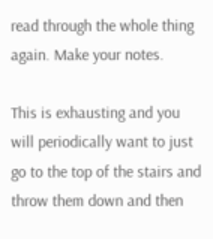read through the whole thing again. Make your notes.

This is exhausting and you will periodically want to just go to the top of the stairs and throw them down and then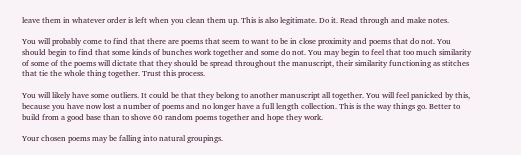leave them in whatever order is left when you clean them up. This is also legitimate. Do it. Read through and make notes.

You will probably come to find that there are poems that seem to want to be in close proximity and poems that do not. You should begin to find that some kinds of bunches work together and some do not. You may begin to feel that too much similarity of some of the poems will dictate that they should be spread throughout the manuscript, their similarity functioning as stitches that tie the whole thing together. Trust this process.

You will likely have some outliers. It could be that they belong to another manuscript all together. You will feel panicked by this, because you have now lost a number of poems and no longer have a full length collection. This is the way things go. Better to build from a good base than to shove 60 random poems together and hope they work.

Your chosen poems may be falling into natural groupings.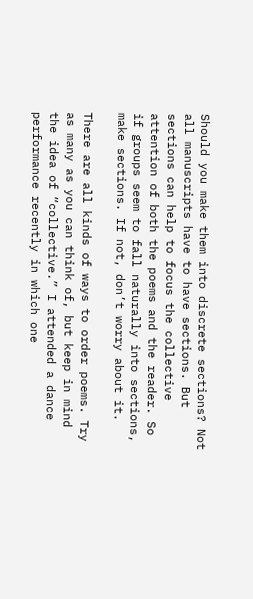Should you make them into discrete sections? Not all manuscripts have to have sections. But sections can help to focus the collective attention of both the poems and the reader. So if groups seem to fall naturally into sections, make sections. If not, don’t worry about it.

There are all kinds of ways to order poems. Try as many as you can think of, but keep in mind the idea of “collective.” I attended a dance performance recently in which one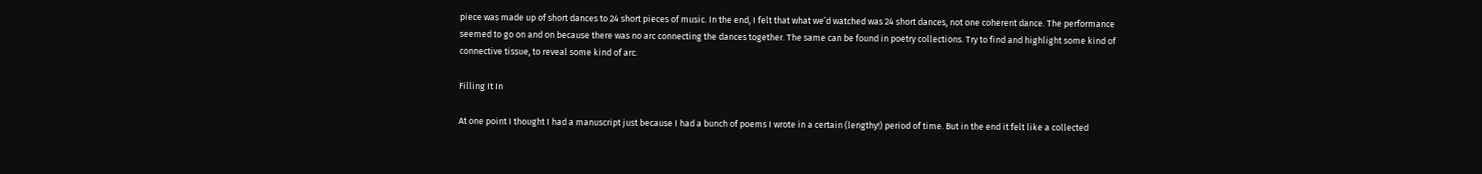piece was made up of short dances to 24 short pieces of music. In the end, I felt that what we’d watched was 24 short dances, not one coherent dance. The performance seemed to go on and on because there was no arc connecting the dances together. The same can be found in poetry collections. Try to find and highlight some kind of connective tissue, to reveal some kind of arc.

Filling It In

At one point I thought I had a manuscript just because I had a bunch of poems I wrote in a certain (lengthy!) period of time. But in the end it felt like a collected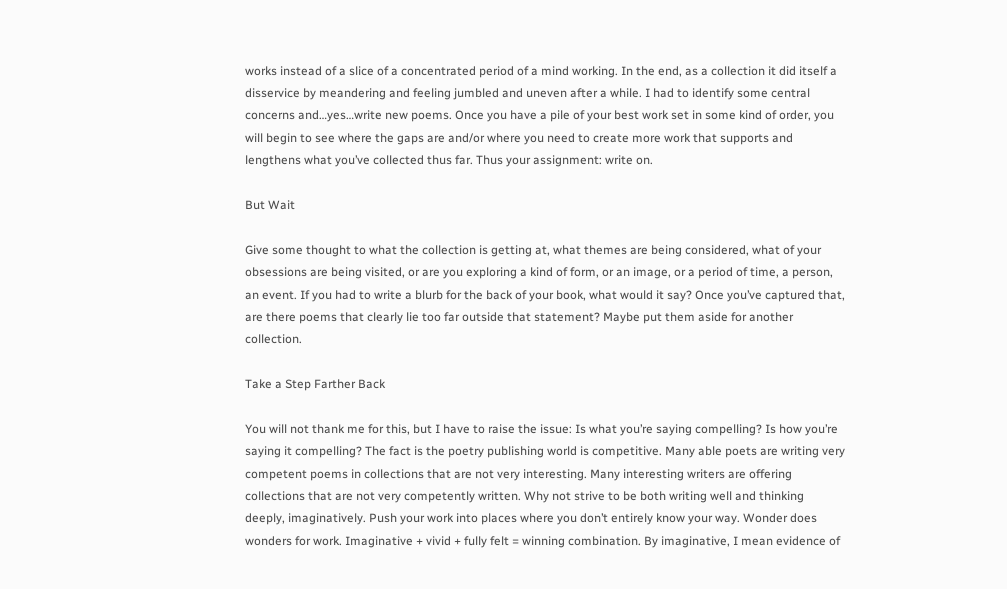works instead of a slice of a concentrated period of a mind working. In the end, as a collection it did itself a disservice by meandering and feeling jumbled and uneven after a while. I had to identify some central concerns and…yes…write new poems. Once you have a pile of your best work set in some kind of order, you will begin to see where the gaps are and/or where you need to create more work that supports and lengthens what you’ve collected thus far. Thus your assignment: write on.

But Wait

Give some thought to what the collection is getting at, what themes are being considered, what of your obsessions are being visited, or are you exploring a kind of form, or an image, or a period of time, a person, an event. If you had to write a blurb for the back of your book, what would it say? Once you’ve captured that, are there poems that clearly lie too far outside that statement? Maybe put them aside for another collection.

Take a Step Farther Back

You will not thank me for this, but I have to raise the issue: Is what you’re saying compelling? Is how you’re saying it compelling? The fact is the poetry publishing world is competitive. Many able poets are writing very competent poems in collections that are not very interesting. Many interesting writers are offering collections that are not very competently written. Why not strive to be both writing well and thinking deeply, imaginatively. Push your work into places where you don’t entirely know your way. Wonder does wonders for work. Imaginative + vivid + fully felt = winning combination. By imaginative, I mean evidence of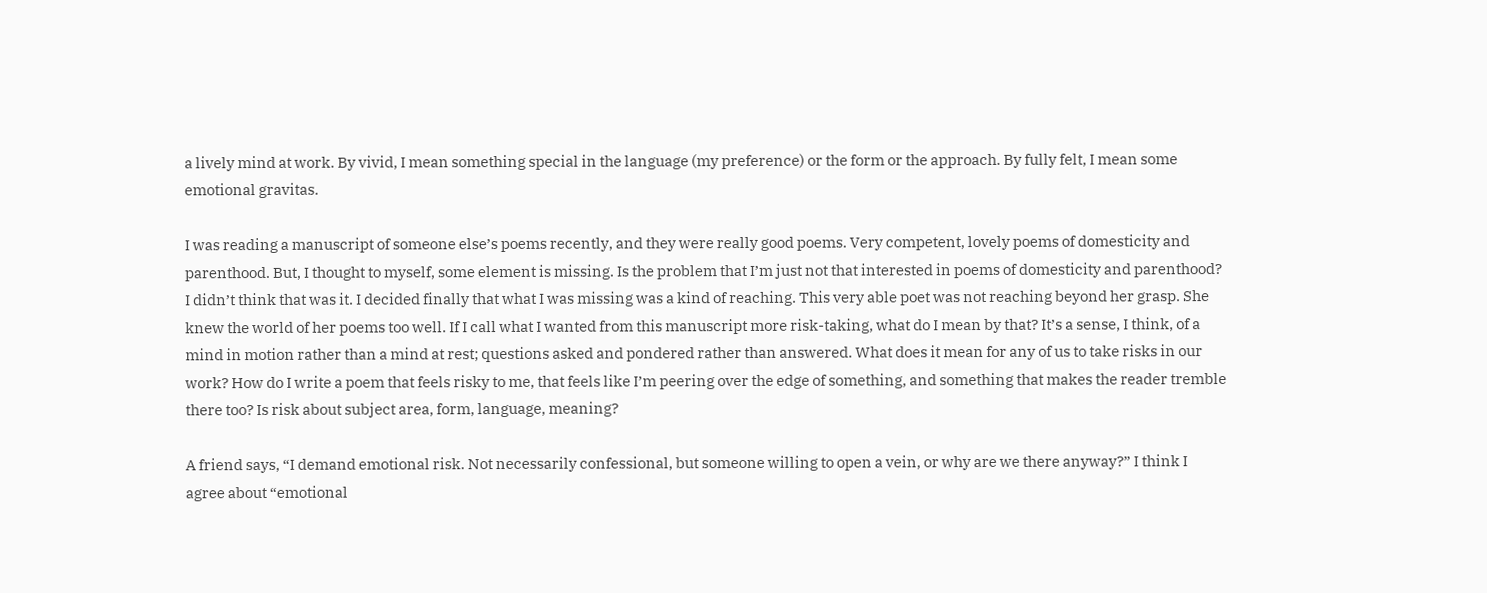a lively mind at work. By vivid, I mean something special in the language (my preference) or the form or the approach. By fully felt, I mean some emotional gravitas.

I was reading a manuscript of someone else’s poems recently, and they were really good poems. Very competent, lovely poems of domesticity and parenthood. But, I thought to myself, some element is missing. Is the problem that I’m just not that interested in poems of domesticity and parenthood? I didn’t think that was it. I decided finally that what I was missing was a kind of reaching. This very able poet was not reaching beyond her grasp. She knew the world of her poems too well. If I call what I wanted from this manuscript more risk-taking, what do I mean by that? It’s a sense, I think, of a mind in motion rather than a mind at rest; questions asked and pondered rather than answered. What does it mean for any of us to take risks in our work? How do I write a poem that feels risky to me, that feels like I’m peering over the edge of something, and something that makes the reader tremble there too? Is risk about subject area, form, language, meaning?

A friend says, “I demand emotional risk. Not necessarily confessional, but someone willing to open a vein, or why are we there anyway?” I think I agree about “emotional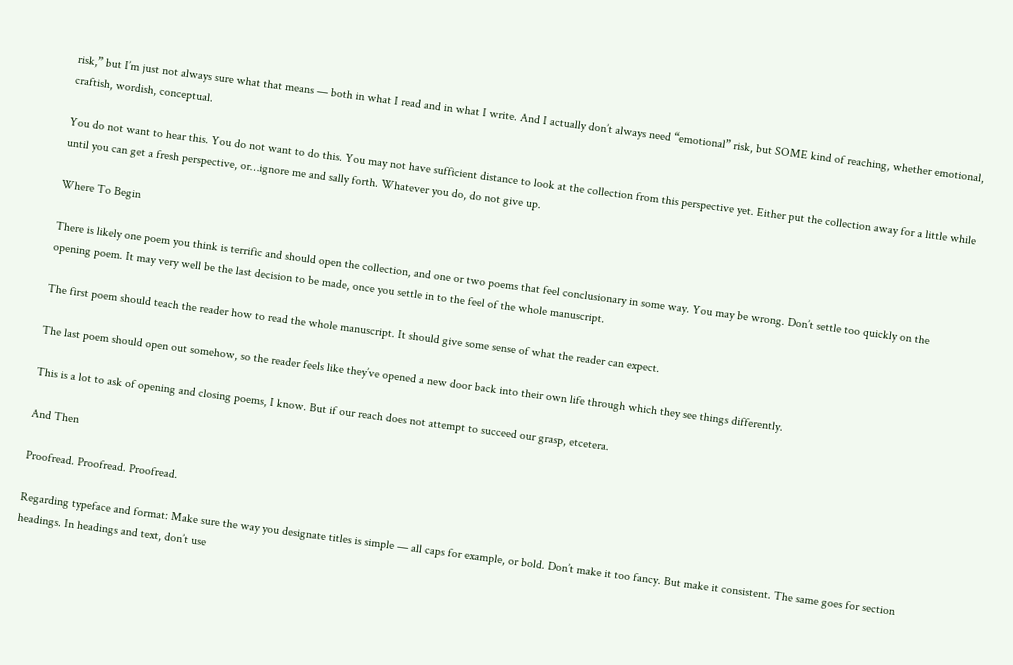risk,” but I’m just not always sure what that means — both in what I read and in what I write. And I actually don’t always need “emotional” risk, but SOME kind of reaching, whether emotional, craftish, wordish, conceptual.

You do not want to hear this. You do not want to do this. You may not have sufficient distance to look at the collection from this perspective yet. Either put the collection away for a little while until you can get a fresh perspective, or…ignore me and sally forth. Whatever you do, do not give up.

Where To Begin

There is likely one poem you think is terrific and should open the collection, and one or two poems that feel conclusionary in some way. You may be wrong. Don’t settle too quickly on the opening poem. It may very well be the last decision to be made, once you settle in to the feel of the whole manuscript.

The first poem should teach the reader how to read the whole manuscript. It should give some sense of what the reader can expect.

The last poem should open out somehow, so the reader feels like they’ve opened a new door back into their own life through which they see things differently.

This is a lot to ask of opening and closing poems, I know. But if our reach does not attempt to succeed our grasp, etcetera.

And Then

Proofread. Proofread. Proofread.

Regarding typeface and format: Make sure the way you designate titles is simple — all caps for example, or bold. Don’t make it too fancy. But make it consistent. The same goes for section headings. In headings and text, don’t use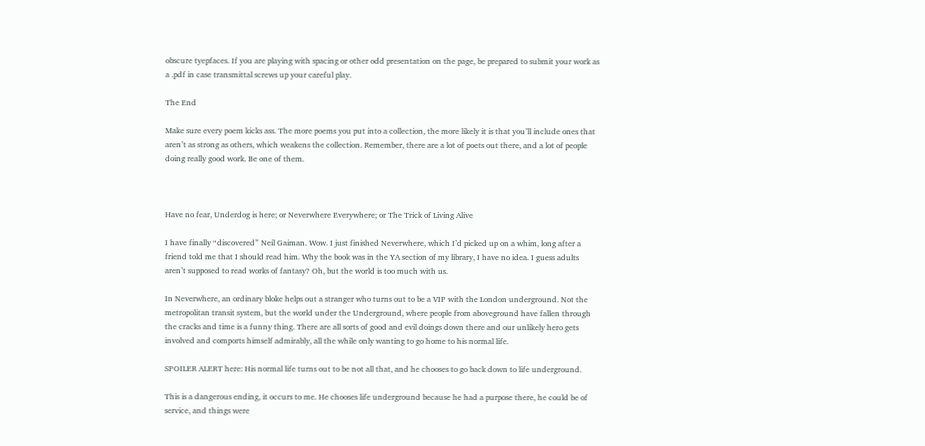obscure tyepfaces. If you are playing with spacing or other odd presentation on the page, be prepared to submit your work as a .pdf in case transmittal screws up your careful play.

The End

Make sure every poem kicks ass. The more poems you put into a collection, the more likely it is that you’ll include ones that aren’t as strong as others, which weakens the collection. Remember, there are a lot of poets out there, and a lot of people doing really good work. Be one of them.



Have no fear, Underdog is here; or Neverwhere Everywhere; or The Trick of Living Alive

I have finally “discovered” Neil Gaiman. Wow. I just finished Neverwhere, which I’d picked up on a whim, long after a friend told me that I should read him. Why the book was in the YA section of my library, I have no idea. I guess adults aren’t supposed to read works of fantasy? Oh, but the world is too much with us.

In Neverwhere, an ordinary bloke helps out a stranger who turns out to be a VIP with the London underground. Not the metropolitan transit system, but the world under the Underground, where people from aboveground have fallen through the cracks and time is a funny thing. There are all sorts of good and evil doings down there and our unlikely hero gets involved and comports himself admirably, all the while only wanting to go home to his normal life.

SPOILER ALERT here: His normal life turns out to be not all that, and he chooses to go back down to life underground.

This is a dangerous ending, it occurs to me. He chooses life underground because he had a purpose there, he could be of service, and things were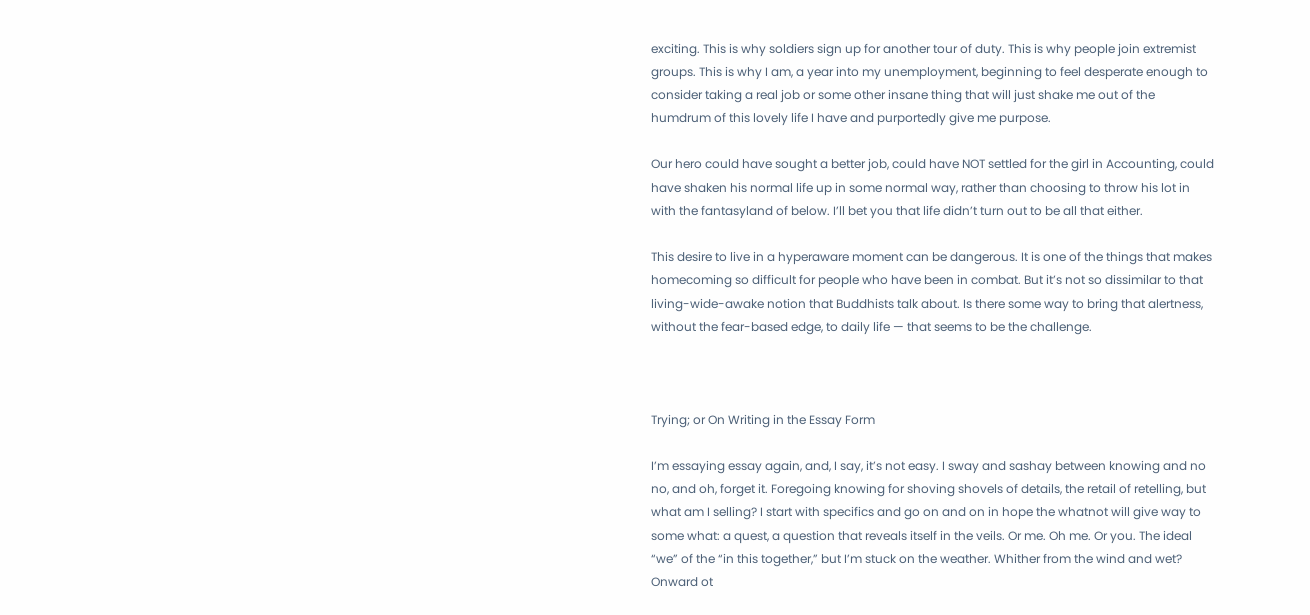exciting. This is why soldiers sign up for another tour of duty. This is why people join extremist groups. This is why I am, a year into my unemployment, beginning to feel desperate enough to consider taking a real job or some other insane thing that will just shake me out of the humdrum of this lovely life I have and purportedly give me purpose.

Our hero could have sought a better job, could have NOT settled for the girl in Accounting, could have shaken his normal life up in some normal way, rather than choosing to throw his lot in with the fantasyland of below. I’ll bet you that life didn’t turn out to be all that either.

This desire to live in a hyperaware moment can be dangerous. It is one of the things that makes homecoming so difficult for people who have been in combat. But it’s not so dissimilar to that living-wide-awake notion that Buddhists talk about. Is there some way to bring that alertness, without the fear-based edge, to daily life — that seems to be the challenge.



Trying; or On Writing in the Essay Form

I’m essaying essay again, and, I say, it’s not easy. I sway and sashay between knowing and no no, and oh, forget it. Foregoing knowing for shoving shovels of details, the retail of retelling, but what am I selling? I start with specifics and go on and on in hope the whatnot will give way to some what: a quest, a question that reveals itself in the veils. Or me. Oh me. Or you. The ideal “we” of the “in this together,” but I’m stuck on the weather. Whither from the wind and wet? Onward ot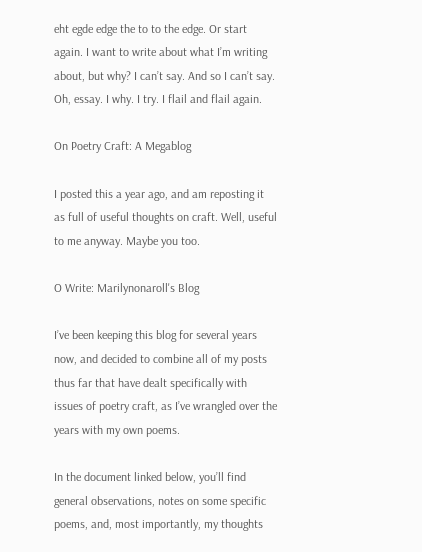eht egde edge the to to the edge. Or start again. I want to write about what I’m writing about, but why? I can’t say. And so I can’t say. Oh, essay. I why. I try. I flail and flail again.

On Poetry Craft: A Megablog

I posted this a year ago, and am reposting it as full of useful thoughts on craft. Well, useful to me anyway. Maybe you too.

O Write: Marilynonaroll's Blog

I’ve been keeping this blog for several years now, and decided to combine all of my posts thus far that have dealt specifically with issues of poetry craft, as I’ve wrangled over the years with my own poems.

In the document linked below, you’ll find general observations, notes on some specific poems, and, most importantly, my thoughts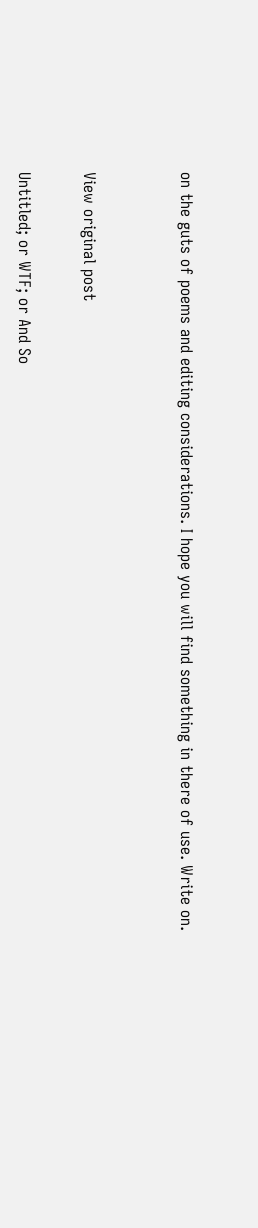on the guts of poems and editing considerations. I hope you will find something in there of use. Write on.


View original post

Untitled; or WTF; or And So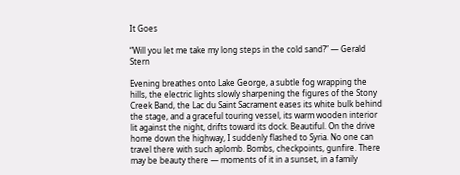It Goes

“Will you let me take my long steps in the cold sand?” — Gerald Stern

Evening breathes onto Lake George, a subtle fog wrapping the hills, the electric lights slowly sharpening the figures of the Stony Creek Band, the Lac du Saint Sacrament eases its white bulk behind the stage, and a graceful touring vessel, its warm wooden interior lit against the night, drifts toward its dock. Beautiful. On the drive home down the highway, I suddenly flashed to Syria. No one can travel there with such aplomb. Bombs, checkpoints, gunfire. There may be beauty there — moments of it in a sunset, in a family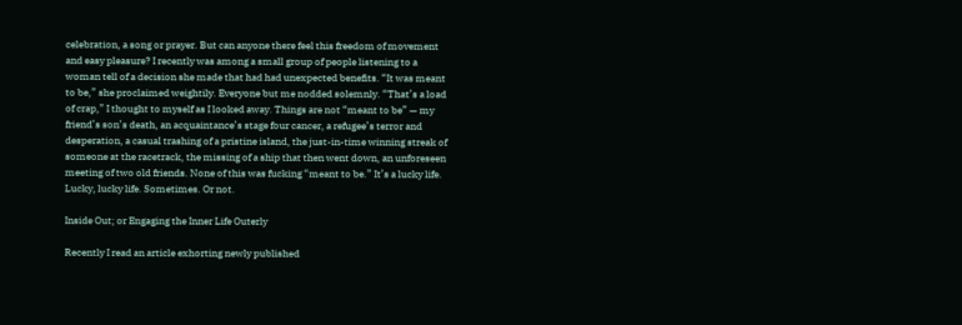celebration, a song or prayer. But can anyone there feel this freedom of movement and easy pleasure? I recently was among a small group of people listening to a woman tell of a decision she made that had had unexpected benefits. “It was meant to be,” she proclaimed weightily. Everyone but me nodded solemnly. “That’s a load of crap,” I thought to myself as I looked away. Things are not “meant to be” — my friend’s son’s death, an acquaintance’s stage four cancer, a refugee’s terror and desperation, a casual trashing of a pristine island, the just-in-time winning streak of someone at the racetrack, the missing of a ship that then went down, an unforeseen meeting of two old friends. None of this was fucking “meant to be.” It’s a lucky life. Lucky, lucky life. Sometimes. Or not.

Inside Out; or Engaging the Inner Life Outerly

Recently I read an article exhorting newly published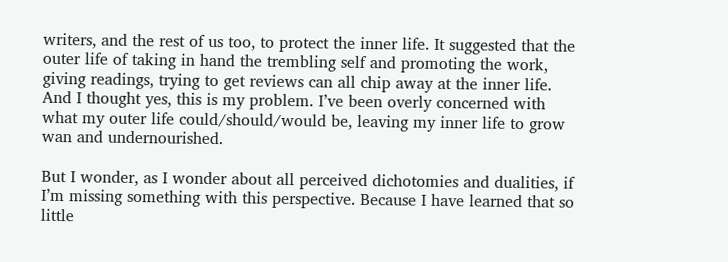writers, and the rest of us too, to protect the inner life. It suggested that the outer life of taking in hand the trembling self and promoting the work, giving readings, trying to get reviews can all chip away at the inner life. And I thought yes, this is my problem. I’ve been overly concerned with what my outer life could/should/would be, leaving my inner life to grow wan and undernourished.

But I wonder, as I wonder about all perceived dichotomies and dualities, if I’m missing something with this perspective. Because I have learned that so little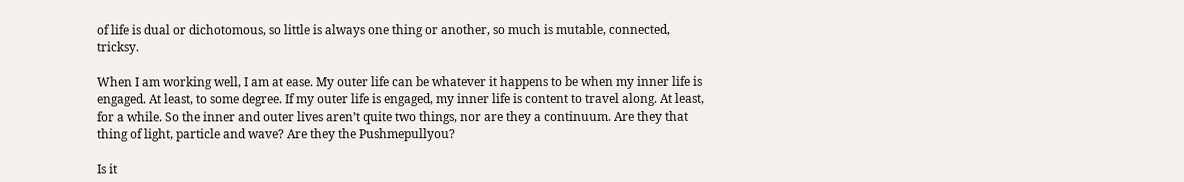of life is dual or dichotomous, so little is always one thing or another, so much is mutable, connected, tricksy.

When I am working well, I am at ease. My outer life can be whatever it happens to be when my inner life is engaged. At least, to some degree. If my outer life is engaged, my inner life is content to travel along. At least, for a while. So the inner and outer lives aren’t quite two things, nor are they a continuum. Are they that thing of light, particle and wave? Are they the Pushmepullyou?

Is it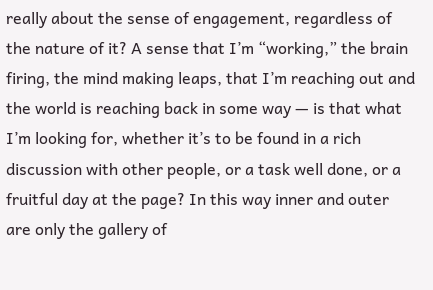really about the sense of engagement, regardless of the nature of it? A sense that I’m “working,” the brain firing, the mind making leaps, that I’m reaching out and the world is reaching back in some way — is that what I’m looking for, whether it’s to be found in a rich discussion with other people, or a task well done, or a fruitful day at the page? In this way inner and outer are only the gallery of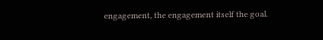engagement, the engagement itself the goal.